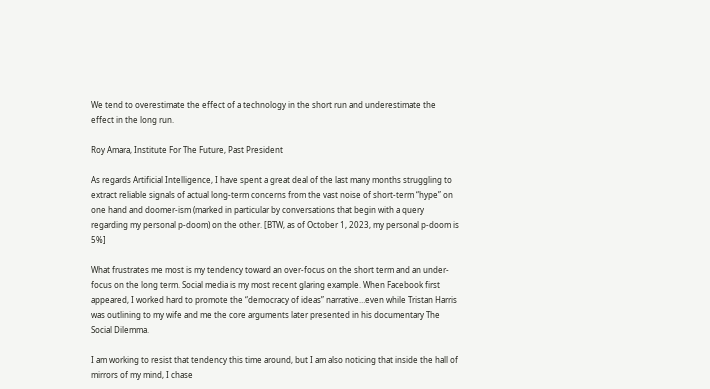We tend to overestimate the effect of a technology in the short run and underestimate the effect in the long run.

Roy Amara, Institute For The Future, Past President

As regards Artificial Intelligence, I have spent a great deal of the last many months struggling to extract reliable signals of actual long-term concerns from the vast noise of short-term “hype” on one hand and doomer-ism (marked in particular by conversations that begin with a query regarding my personal p-doom) on the other. [BTW, as of October 1, 2023, my personal p-doom is 5%]

What frustrates me most is my tendency toward an over-focus on the short term and an under-focus on the long term. Social media is my most recent glaring example. When Facebook first appeared, I worked hard to promote the “democracy of ideas” narrative…even while Tristan Harris was outlining to my wife and me the core arguments later presented in his documentary The Social Dilemma.

I am working to resist that tendency this time around, but I am also noticing that inside the hall of mirrors of my mind, I chase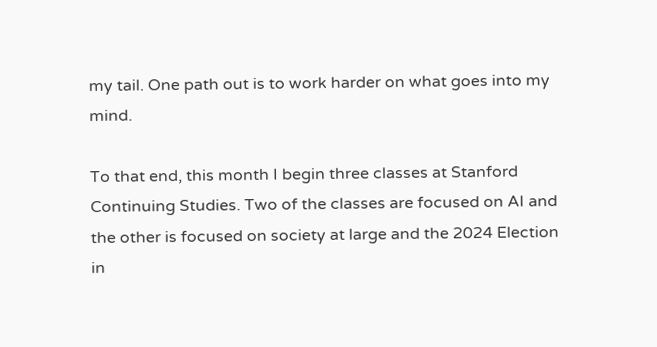my tail. One path out is to work harder on what goes into my mind.

To that end, this month I begin three classes at Stanford Continuing Studies. Two of the classes are focused on AI and the other is focused on society at large and the 2024 Election in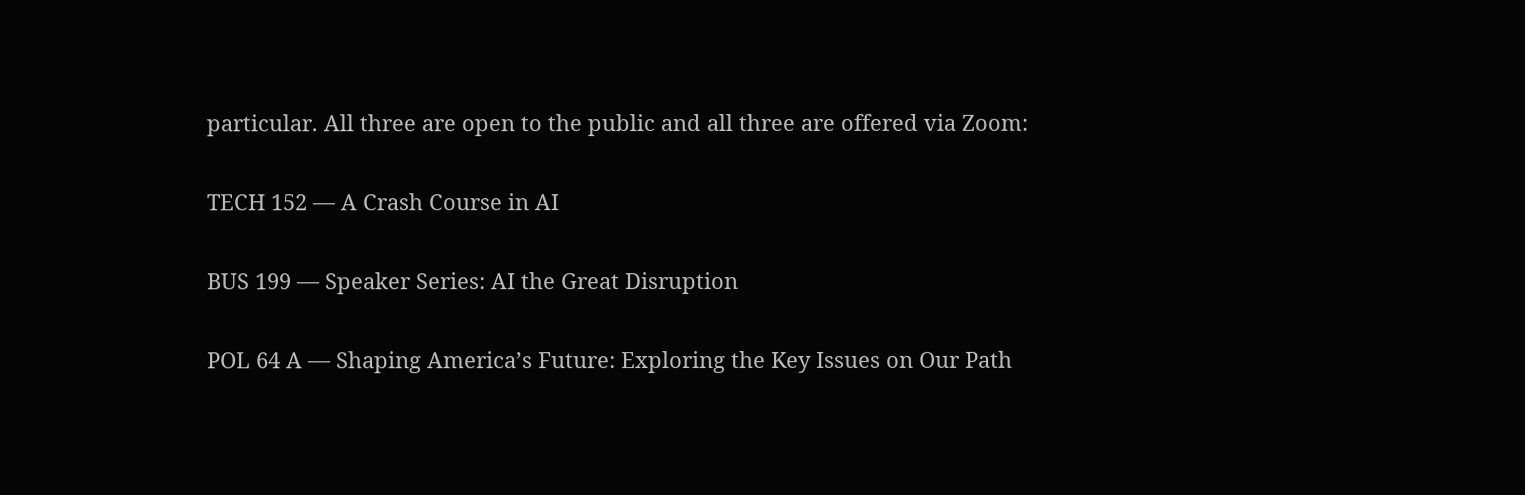particular. All three are open to the public and all three are offered via Zoom:

TECH 152 — A Crash Course in AI

BUS 199 — Speaker Series: AI the Great Disruption

POL 64 A — Shaping America’s Future: Exploring the Key Issues on Our Path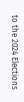to the 2024 Elections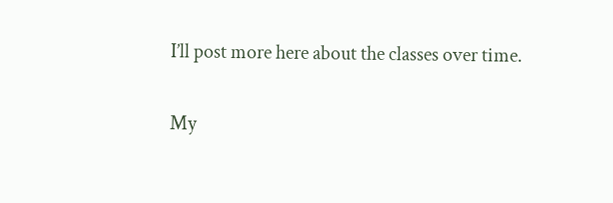I’ll post more here about the classes over time.

My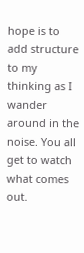hope is to add structure to my thinking as I wander around in the noise. You all get to watch what comes out.